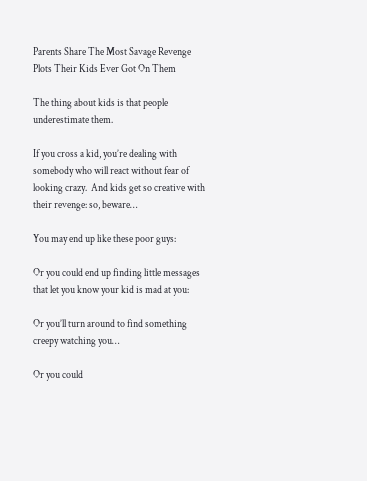Parents Share The Most Savage Revenge Plots Their Kids Ever Got On Them

The thing about kids is that people underestimate them.

If you cross a kid, you’re dealing with somebody who will react without fear of looking crazy.  And kids get so creative with their revenge: so, beware…

You may end up like these poor guys:

Or you could end up finding little messages that let you know your kid is mad at you:

Or you’ll turn around to find something creepy watching you…

Or you could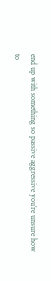end up with something so passive aggressive you’re unsure how to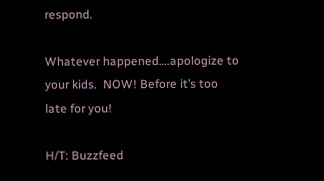respond.

Whatever happened….apologize to your kids.  NOW! Before it’s too late for you!

H/T: Buzzfeed